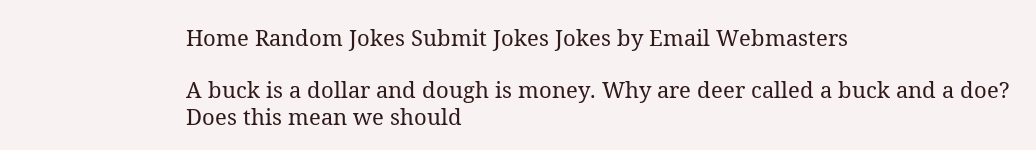Home Random Jokes Submit Jokes Jokes by Email Webmasters

A buck is a dollar and dough is money. Why are deer called a buck and a doe? Does this mean we should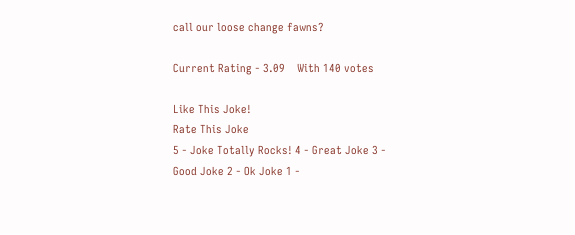call our loose change fawns?

Current Rating - 3.09    With 140 votes

Like This Joke!
Rate This Joke
5 - Joke Totally Rocks! 4 - Great Joke 3 - Good Joke 2 - Ok Joke 1 -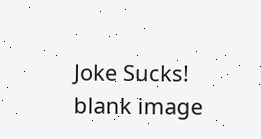Joke Sucks!
blank image